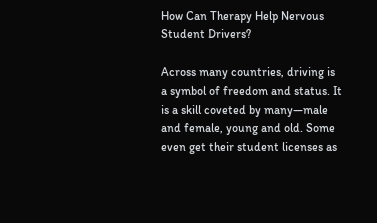How Can Therapy Help Nervous Student Drivers?

Across many countries, driving is a symbol of freedom and status. It is a skill coveted by many—male and female, young and old. Some even get their student licenses as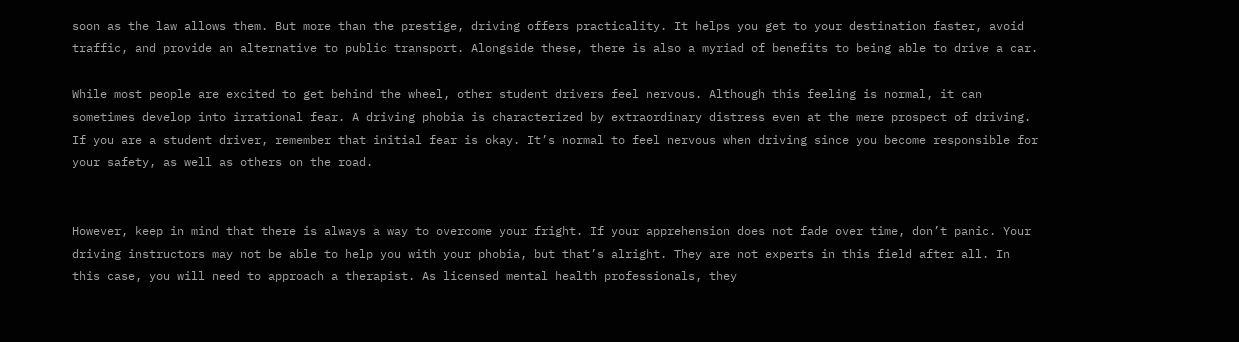soon as the law allows them. But more than the prestige, driving offers practicality. It helps you get to your destination faster, avoid traffic, and provide an alternative to public transport. Alongside these, there is also a myriad of benefits to being able to drive a car.

While most people are excited to get behind the wheel, other student drivers feel nervous. Although this feeling is normal, it can sometimes develop into irrational fear. A driving phobia is characterized by extraordinary distress even at the mere prospect of driving. If you are a student driver, remember that initial fear is okay. It’s normal to feel nervous when driving since you become responsible for your safety, as well as others on the road.


However, keep in mind that there is always a way to overcome your fright. If your apprehension does not fade over time, don’t panic. Your driving instructors may not be able to help you with your phobia, but that’s alright. They are not experts in this field after all. In this case, you will need to approach a therapist. As licensed mental health professionals, they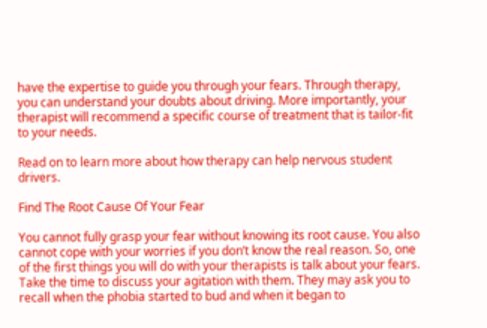have the expertise to guide you through your fears. Through therapy, you can understand your doubts about driving. More importantly, your therapist will recommend a specific course of treatment that is tailor-fit to your needs.

Read on to learn more about how therapy can help nervous student drivers.

Find The Root Cause Of Your Fear

You cannot fully grasp your fear without knowing its root cause. You also cannot cope with your worries if you don’t know the real reason. So, one of the first things you will do with your therapists is talk about your fears. Take the time to discuss your agitation with them. They may ask you to recall when the phobia started to bud and when it began to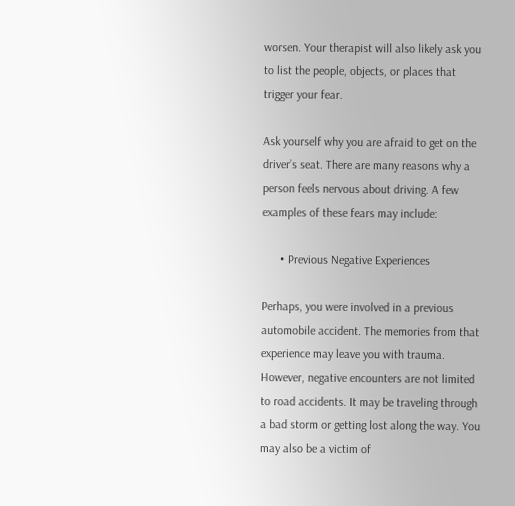worsen. Your therapist will also likely ask you to list the people, objects, or places that trigger your fear.

Ask yourself why you are afraid to get on the driver’s seat. There are many reasons why a person feels nervous about driving. A few examples of these fears may include:

      • Previous Negative Experiences

Perhaps, you were involved in a previous automobile accident. The memories from that experience may leave you with trauma. However, negative encounters are not limited to road accidents. It may be traveling through a bad storm or getting lost along the way. You may also be a victim of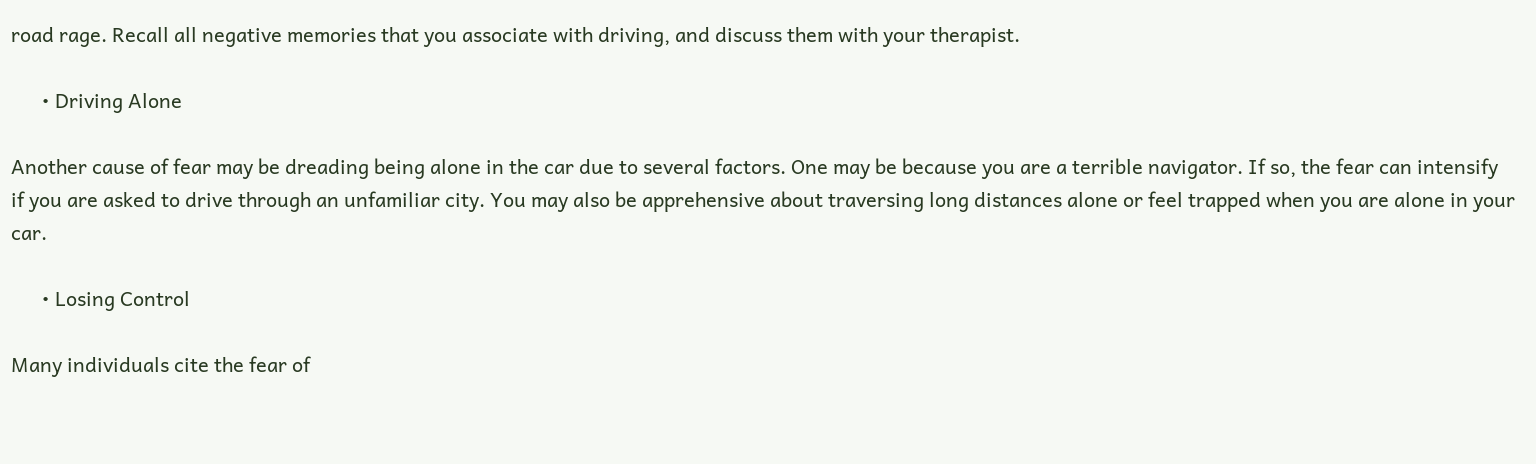road rage. Recall all negative memories that you associate with driving, and discuss them with your therapist.

      • Driving Alone

Another cause of fear may be dreading being alone in the car due to several factors. One may be because you are a terrible navigator. If so, the fear can intensify if you are asked to drive through an unfamiliar city. You may also be apprehensive about traversing long distances alone or feel trapped when you are alone in your car.

      • Losing Control

Many individuals cite the fear of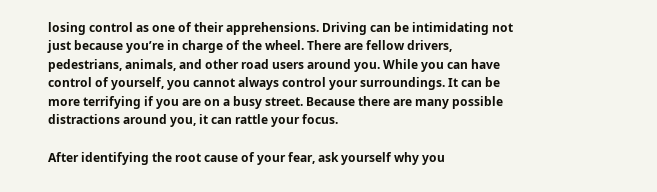losing control as one of their apprehensions. Driving can be intimidating not just because you’re in charge of the wheel. There are fellow drivers, pedestrians, animals, and other road users around you. While you can have control of yourself, you cannot always control your surroundings. It can be more terrifying if you are on a busy street. Because there are many possible distractions around you, it can rattle your focus.

After identifying the root cause of your fear, ask yourself why you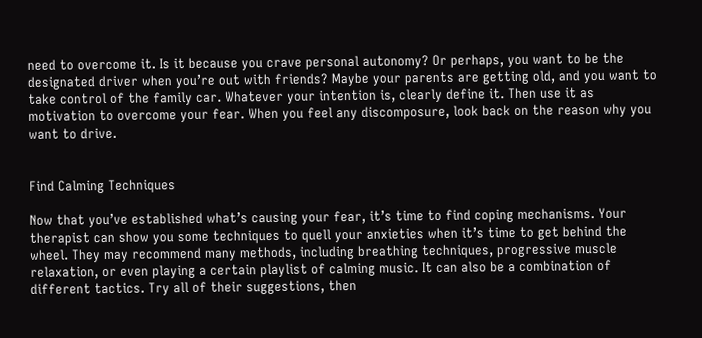need to overcome it. Is it because you crave personal autonomy? Or perhaps, you want to be the designated driver when you’re out with friends? Maybe your parents are getting old, and you want to take control of the family car. Whatever your intention is, clearly define it. Then use it as motivation to overcome your fear. When you feel any discomposure, look back on the reason why you want to drive.


Find Calming Techniques

Now that you’ve established what’s causing your fear, it’s time to find coping mechanisms. Your therapist can show you some techniques to quell your anxieties when it’s time to get behind the wheel. They may recommend many methods, including breathing techniques, progressive muscle relaxation, or even playing a certain playlist of calming music. It can also be a combination of different tactics. Try all of their suggestions, then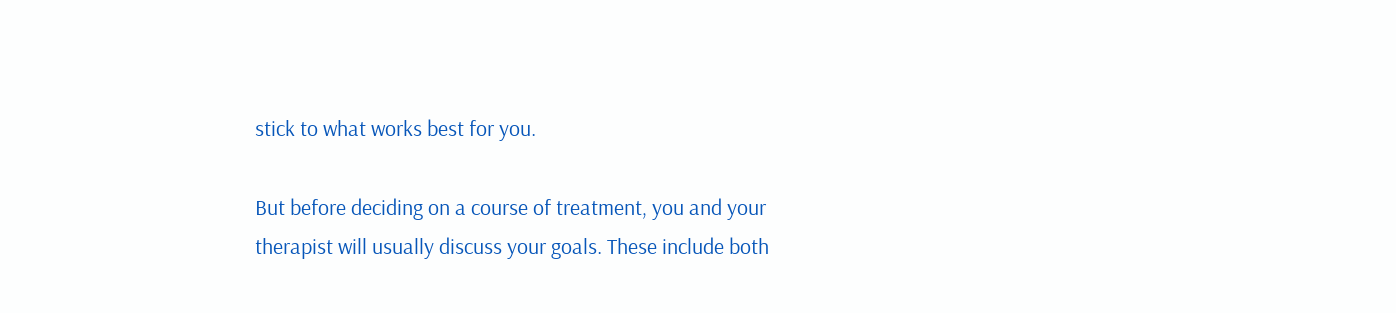stick to what works best for you.

But before deciding on a course of treatment, you and your therapist will usually discuss your goals. These include both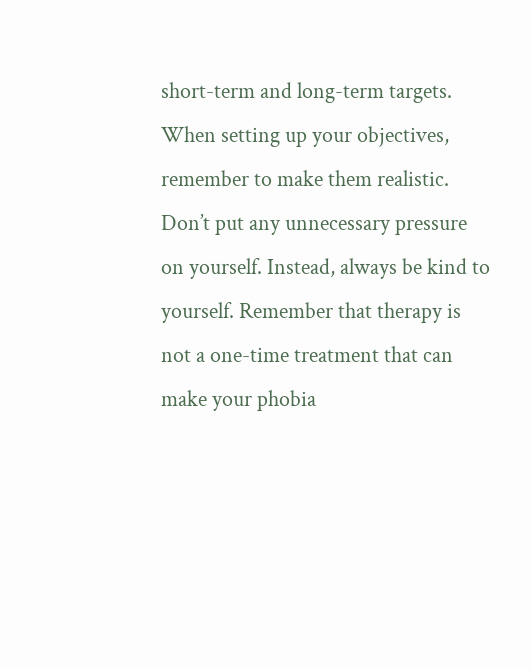short-term and long-term targets. When setting up your objectives, remember to make them realistic. Don’t put any unnecessary pressure on yourself. Instead, always be kind to yourself. Remember that therapy is not a one-time treatment that can make your phobia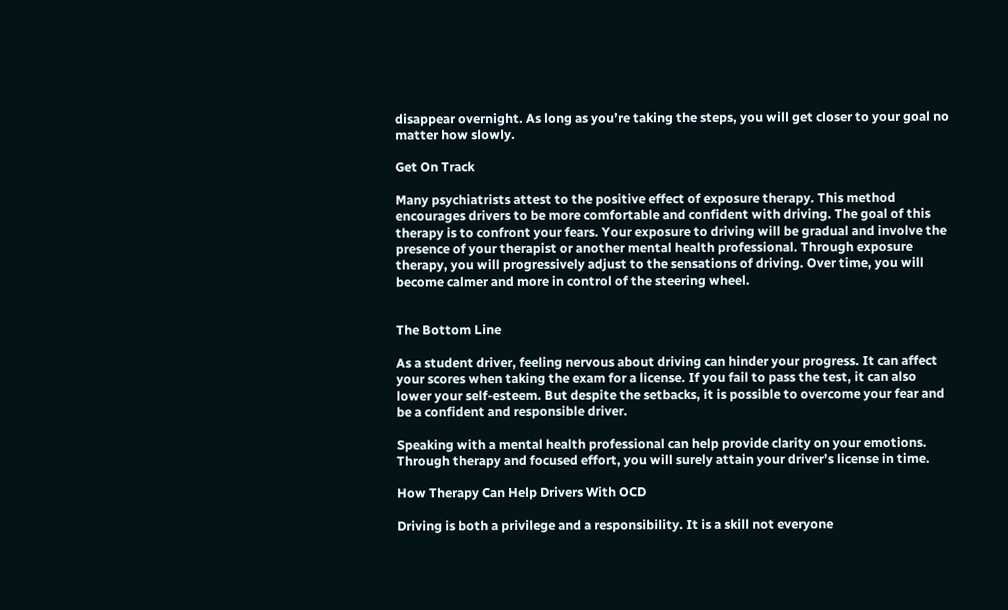disappear overnight. As long as you’re taking the steps, you will get closer to your goal no matter how slowly.

Get On Track

Many psychiatrists attest to the positive effect of exposure therapy. This method encourages drivers to be more comfortable and confident with driving. The goal of this therapy is to confront your fears. Your exposure to driving will be gradual and involve the presence of your therapist or another mental health professional. Through exposure therapy, you will progressively adjust to the sensations of driving. Over time, you will become calmer and more in control of the steering wheel.


The Bottom Line

As a student driver, feeling nervous about driving can hinder your progress. It can affect your scores when taking the exam for a license. If you fail to pass the test, it can also lower your self-esteem. But despite the setbacks, it is possible to overcome your fear and be a confident and responsible driver.

Speaking with a mental health professional can help provide clarity on your emotions. Through therapy and focused effort, you will surely attain your driver’s license in time.

How Therapy Can Help Drivers With OCD

Driving is both a privilege and a responsibility. It is a skill not everyone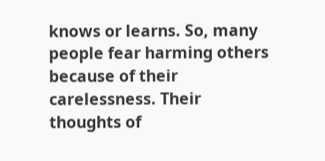knows or learns. So, many people fear harming others because of their carelessness. Their thoughts of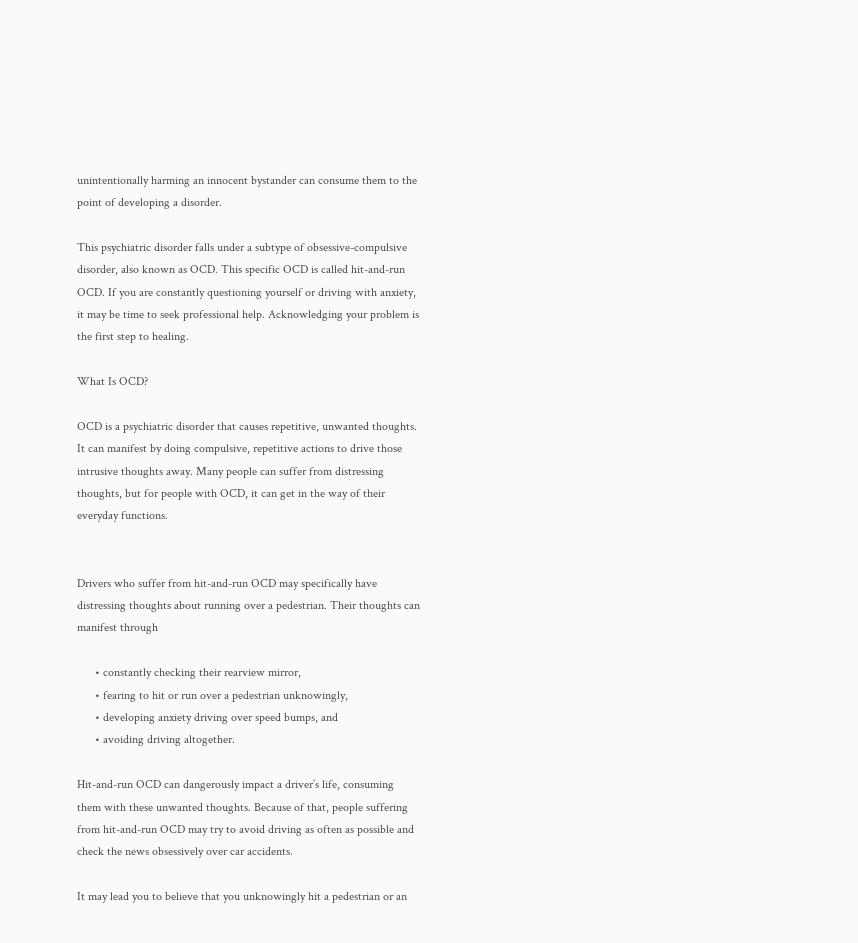unintentionally harming an innocent bystander can consume them to the point of developing a disorder.

This psychiatric disorder falls under a subtype of obsessive-compulsive disorder, also known as OCD. This specific OCD is called hit-and-run OCD. If you are constantly questioning yourself or driving with anxiety, it may be time to seek professional help. Acknowledging your problem is the first step to healing.

What Is OCD?

OCD is a psychiatric disorder that causes repetitive, unwanted thoughts. It can manifest by doing compulsive, repetitive actions to drive those intrusive thoughts away. Many people can suffer from distressing thoughts, but for people with OCD, it can get in the way of their everyday functions.


Drivers who suffer from hit-and-run OCD may specifically have distressing thoughts about running over a pedestrian. Their thoughts can manifest through

      • constantly checking their rearview mirror,
      • fearing to hit or run over a pedestrian unknowingly,
      • developing anxiety driving over speed bumps, and
      • avoiding driving altogether.

Hit-and-run OCD can dangerously impact a driver’s life, consuming them with these unwanted thoughts. Because of that, people suffering from hit-and-run OCD may try to avoid driving as often as possible and check the news obsessively over car accidents.

It may lead you to believe that you unknowingly hit a pedestrian or an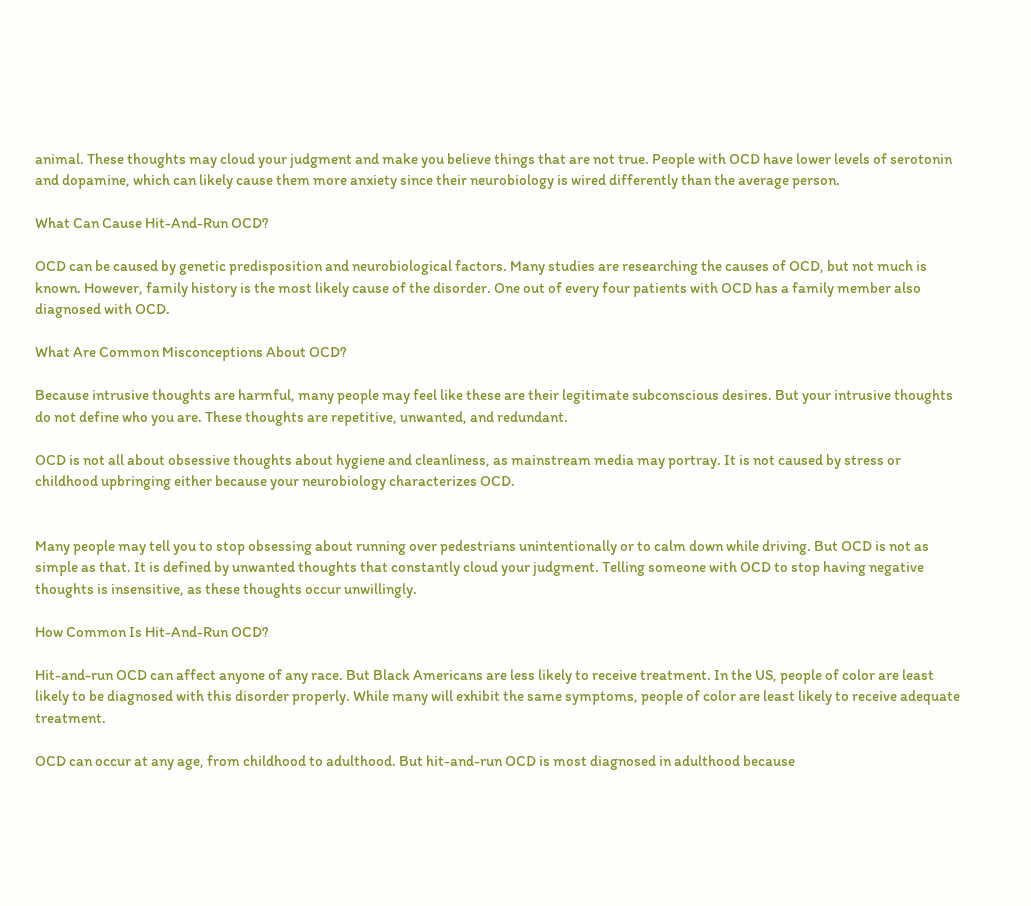animal. These thoughts may cloud your judgment and make you believe things that are not true. People with OCD have lower levels of serotonin and dopamine, which can likely cause them more anxiety since their neurobiology is wired differently than the average person.

What Can Cause Hit-And-Run OCD?

OCD can be caused by genetic predisposition and neurobiological factors. Many studies are researching the causes of OCD, but not much is known. However, family history is the most likely cause of the disorder. One out of every four patients with OCD has a family member also diagnosed with OCD.

What Are Common Misconceptions About OCD?

Because intrusive thoughts are harmful, many people may feel like these are their legitimate subconscious desires. But your intrusive thoughts do not define who you are. These thoughts are repetitive, unwanted, and redundant.

OCD is not all about obsessive thoughts about hygiene and cleanliness, as mainstream media may portray. It is not caused by stress or childhood upbringing either because your neurobiology characterizes OCD.


Many people may tell you to stop obsessing about running over pedestrians unintentionally or to calm down while driving. But OCD is not as simple as that. It is defined by unwanted thoughts that constantly cloud your judgment. Telling someone with OCD to stop having negative thoughts is insensitive, as these thoughts occur unwillingly.

How Common Is Hit-And-Run OCD?

Hit-and-run OCD can affect anyone of any race. But Black Americans are less likely to receive treatment. In the US, people of color are least likely to be diagnosed with this disorder properly. While many will exhibit the same symptoms, people of color are least likely to receive adequate treatment.

OCD can occur at any age, from childhood to adulthood. But hit-and-run OCD is most diagnosed in adulthood because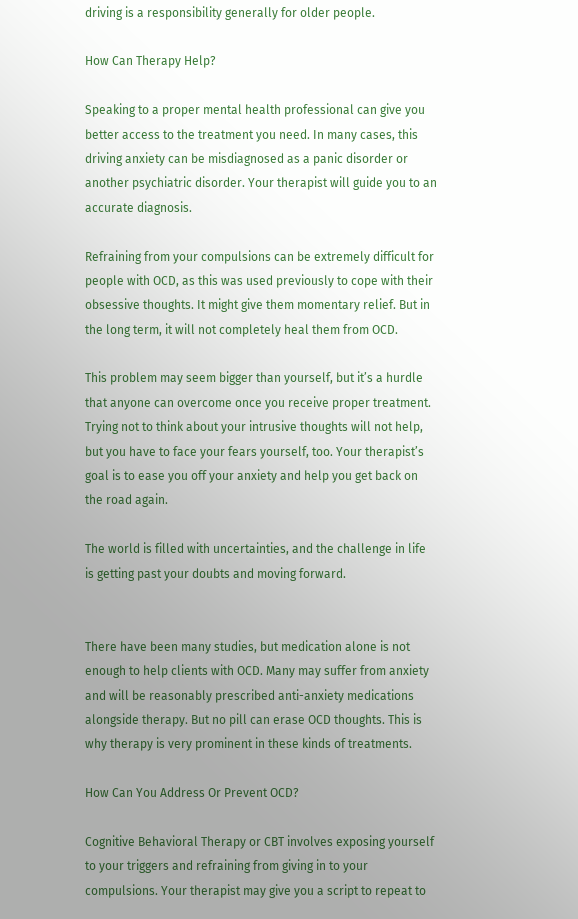driving is a responsibility generally for older people.

How Can Therapy Help?

Speaking to a proper mental health professional can give you better access to the treatment you need. In many cases, this driving anxiety can be misdiagnosed as a panic disorder or another psychiatric disorder. Your therapist will guide you to an accurate diagnosis.

Refraining from your compulsions can be extremely difficult for people with OCD, as this was used previously to cope with their obsessive thoughts. It might give them momentary relief. But in the long term, it will not completely heal them from OCD.

This problem may seem bigger than yourself, but it’s a hurdle that anyone can overcome once you receive proper treatment. Trying not to think about your intrusive thoughts will not help, but you have to face your fears yourself, too. Your therapist’s goal is to ease you off your anxiety and help you get back on the road again.

The world is filled with uncertainties, and the challenge in life is getting past your doubts and moving forward.


There have been many studies, but medication alone is not enough to help clients with OCD. Many may suffer from anxiety and will be reasonably prescribed anti-anxiety medications alongside therapy. But no pill can erase OCD thoughts. This is why therapy is very prominent in these kinds of treatments.

How Can You Address Or Prevent OCD?

Cognitive Behavioral Therapy or CBT involves exposing yourself to your triggers and refraining from giving in to your compulsions. Your therapist may give you a script to repeat to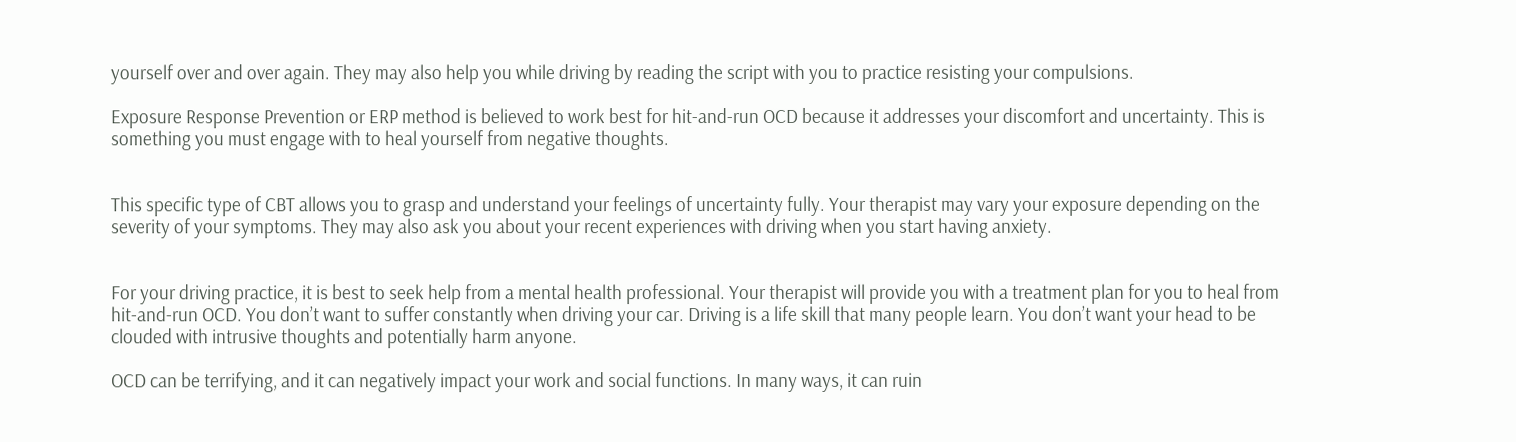yourself over and over again. They may also help you while driving by reading the script with you to practice resisting your compulsions.

Exposure Response Prevention or ERP method is believed to work best for hit-and-run OCD because it addresses your discomfort and uncertainty. This is something you must engage with to heal yourself from negative thoughts.


This specific type of CBT allows you to grasp and understand your feelings of uncertainty fully. Your therapist may vary your exposure depending on the severity of your symptoms. They may also ask you about your recent experiences with driving when you start having anxiety.


For your driving practice, it is best to seek help from a mental health professional. Your therapist will provide you with a treatment plan for you to heal from hit-and-run OCD. You don’t want to suffer constantly when driving your car. Driving is a life skill that many people learn. You don’t want your head to be clouded with intrusive thoughts and potentially harm anyone.

OCD can be terrifying, and it can negatively impact your work and social functions. In many ways, it can ruin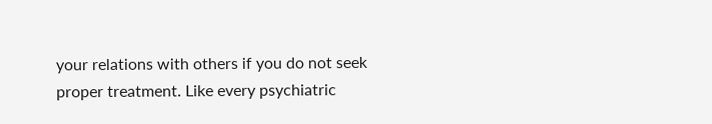your relations with others if you do not seek proper treatment. Like every psychiatric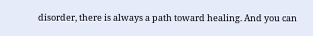disorder, there is always a path toward healing. And you can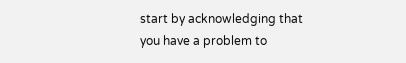start by acknowledging that you have a problem to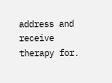address and receive therapy for.